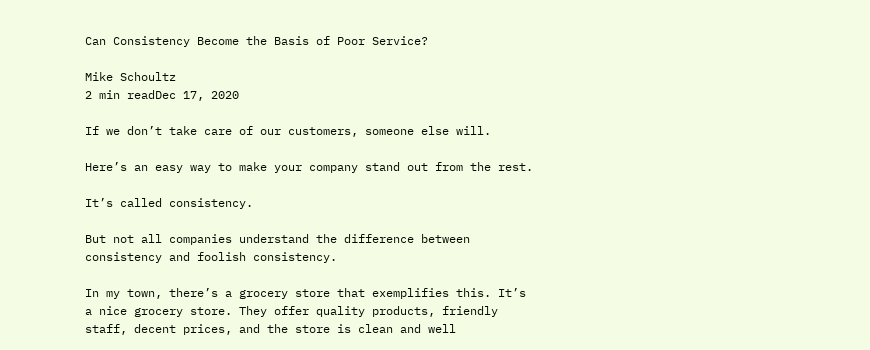Can Consistency Become the Basis of Poor Service?

Mike Schoultz
2 min readDec 17, 2020

If we don’t take care of our customers, someone else will.

Here’s an easy way to make your company stand out from the rest.

It’s called consistency.

But not all companies understand the difference between consistency and foolish consistency.

In my town, there’s a grocery store that exemplifies this. It’s a nice grocery store. They offer quality products, friendly staff, decent prices, and the store is clean and well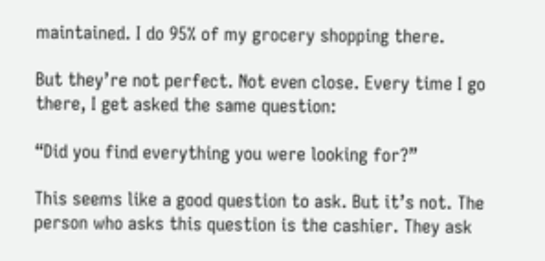maintained. I do 95% of my grocery shopping there.

But they’re not perfect. Not even close. Every time I go there, I get asked the same question:

“Did you find everything you were looking for?”

This seems like a good question to ask. But it’s not. The person who asks this question is the cashier. They ask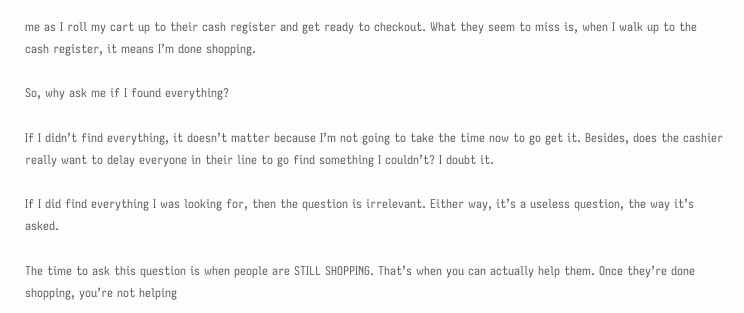me as I roll my cart up to their cash register and get ready to checkout. What they seem to miss is, when I walk up to the cash register, it means I’m done shopping.

So, why ask me if I found everything?

If I didn’t find everything, it doesn’t matter because I’m not going to take the time now to go get it. Besides, does the cashier really want to delay everyone in their line to go find something I couldn’t? I doubt it.

If I did find everything I was looking for, then the question is irrelevant. Either way, it’s a useless question, the way it’s asked.

The time to ask this question is when people are STILL SHOPPING. That’s when you can actually help them. Once they’re done shopping, you’re not helping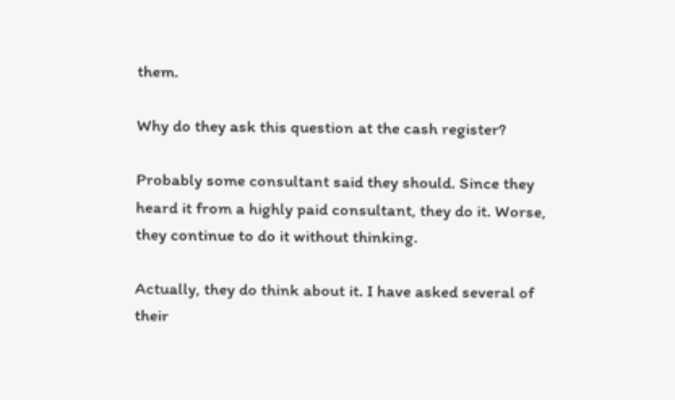them.

Why do they ask this question at the cash register?

Probably some consultant said they should. Since they heard it from a highly paid consultant, they do it. Worse, they continue to do it without thinking.

Actually, they do think about it. I have asked several of their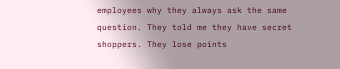employees why they always ask the same question. They told me they have secret shoppers. They lose points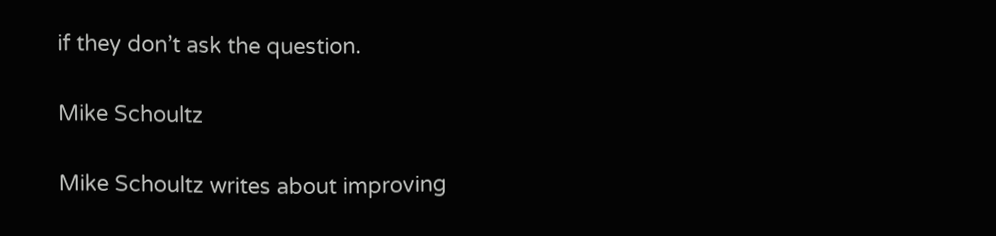if they don’t ask the question.

Mike Schoultz

Mike Schoultz writes about improving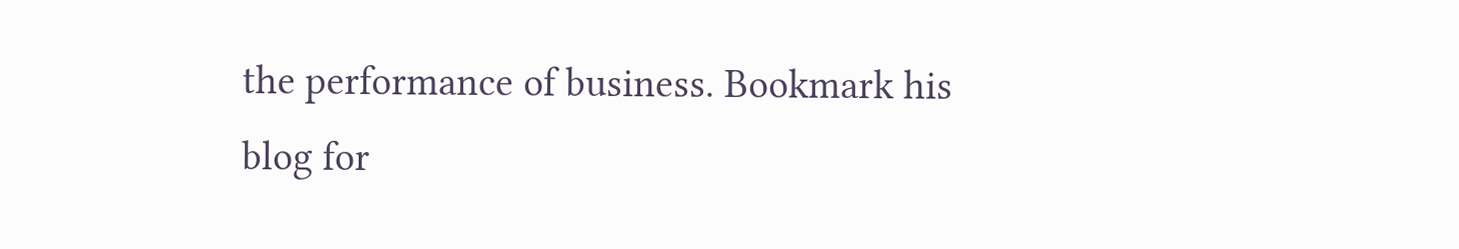the performance of business. Bookmark his blog for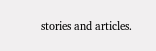stories and articles.